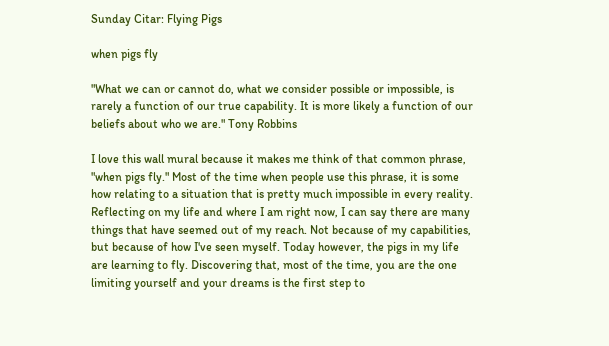Sunday Citar: Flying Pigs

when pigs fly

"What we can or cannot do, what we consider possible or impossible, is rarely a function of our true capability. It is more likely a function of our beliefs about who we are." Tony Robbins

I love this wall mural because it makes me think of that common phrase, "when pigs fly." Most of the time when people use this phrase, it is some how relating to a situation that is pretty much impossible in every reality. Reflecting on my life and where I am right now, I can say there are many things that have seemed out of my reach. Not because of my capabilities, but because of how I've seen myself. Today however, the pigs in my life are learning to fly. Discovering that, most of the time, you are the one limiting yourself and your dreams is the first step to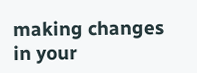making changes in your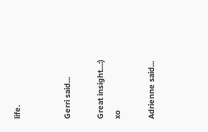life.


Gerri said...

Great insight...:) xo

Adrienne said...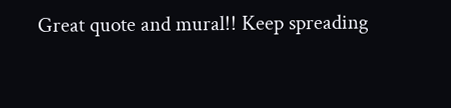Great quote and mural!! Keep spreading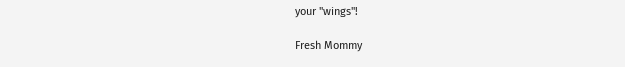your "wings"!

Fresh Mommy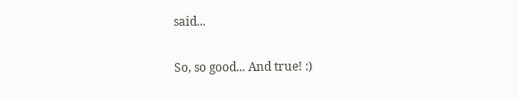said...

So, so good... And true! :)